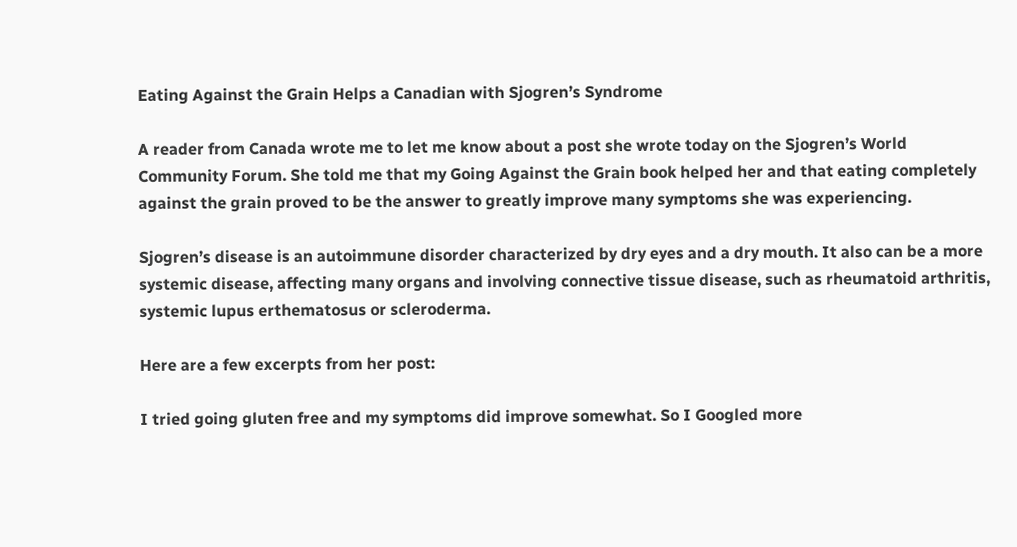Eating Against the Grain Helps a Canadian with Sjogren’s Syndrome

A reader from Canada wrote me to let me know about a post she wrote today on the Sjogren’s World Community Forum. She told me that my Going Against the Grain book helped her and that eating completely against the grain proved to be the answer to greatly improve many symptoms she was experiencing.

Sjogren’s disease is an autoimmune disorder characterized by dry eyes and a dry mouth. It also can be a more systemic disease, affecting many organs and involving connective tissue disease, such as rheumatoid arthritis, systemic lupus erthematosus or scleroderma.

Here are a few excerpts from her post:

I tried going gluten free and my symptoms did improve somewhat. So I Googled more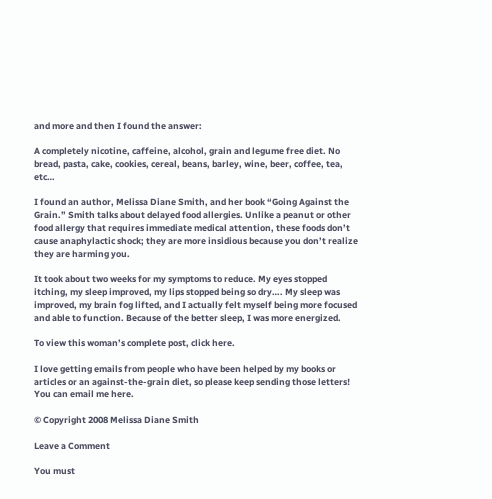and more and then I found the answer:

A completely nicotine, caffeine, alcohol, grain and legume free diet. No bread, pasta, cake, cookies, cereal, beans, barley, wine, beer, coffee, tea, etc…

I found an author, Melissa Diane Smith, and her book “Going Against the Grain.” Smith talks about delayed food allergies. Unlike a peanut or other food allergy that requires immediate medical attention, these foods don’t cause anaphylactic shock; they are more insidious because you don’t realize they are harming you.

It took about two weeks for my symptoms to reduce. My eyes stopped itching, my sleep improved, my lips stopped being so dry…. My sleep was improved, my brain fog lifted, and I actually felt myself being more focused and able to function. Because of the better sleep, I was more energized.

To view this woman’s complete post, click here.

I love getting emails from people who have been helped by my books or articles or an against-the-grain diet, so please keep sending those letters! You can email me here.

© Copyright 2008 Melissa Diane Smith

Leave a Comment

You must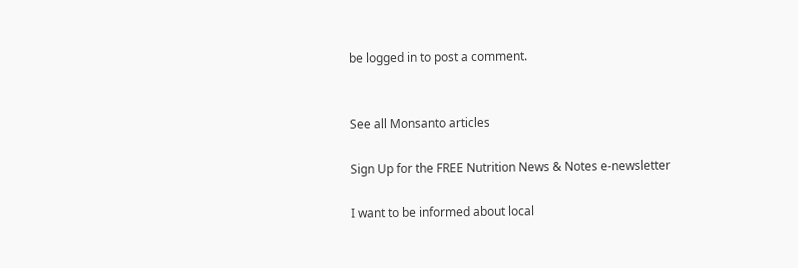be logged in to post a comment.


See all Monsanto articles

Sign Up for the FREE Nutrition News & Notes e-newsletter

I want to be informed about local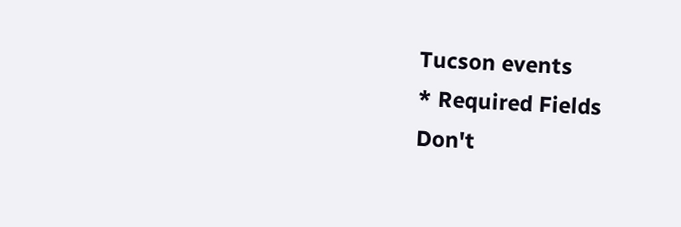Tucson events
* Required Fields
Don't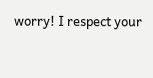worry! I respect your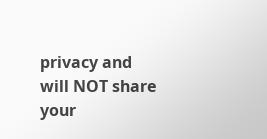privacy and will NOT share your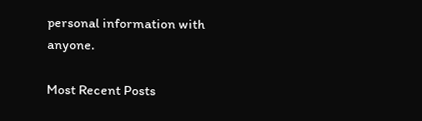personal information with anyone.

Most Recent Posts